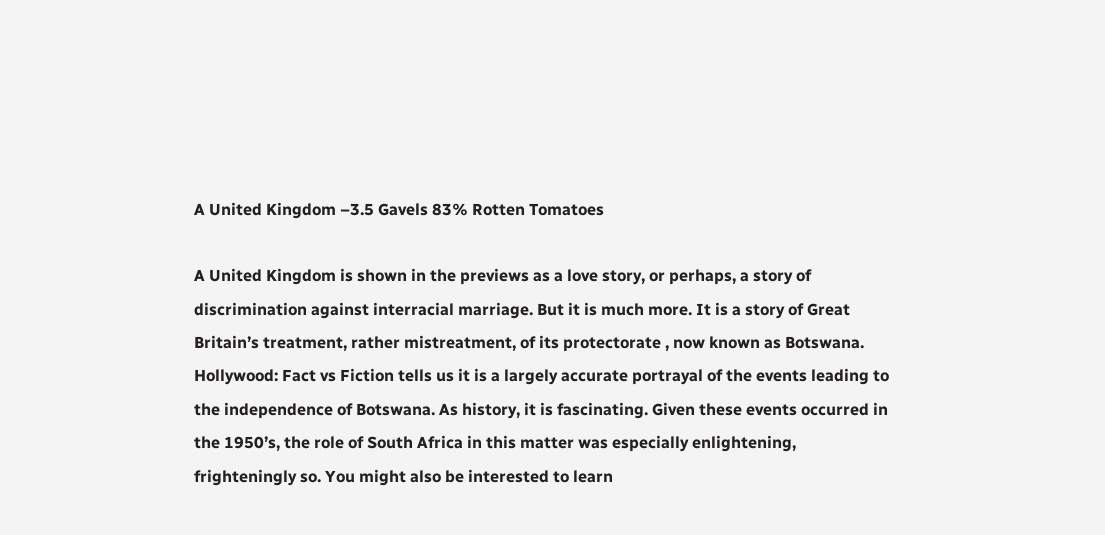A United Kingdom –3.5 Gavels 83% Rotten Tomatoes

A United Kingdom is shown in the previews as a love story, or perhaps, a story of discrimination against interracial marriage. But it is much more. It is a story of Great Britain’s treatment, rather mistreatment, of its protectorate , now known as Botswana.  Hollywood: Fact vs Fiction tells us it is a largely accurate portrayal of the events leading to the independence of Botswana. As history, it is fascinating. Given these events occurred in the 1950’s, the role of South Africa in this matter was especially enlightening, frighteningly so. You might also be interested to learn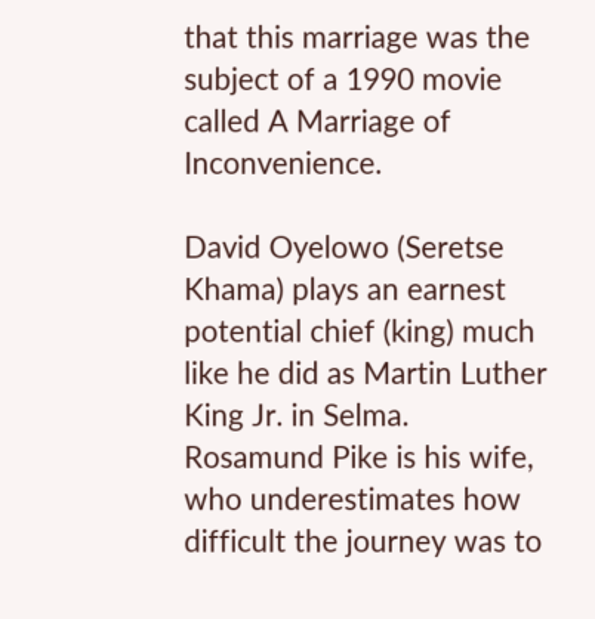that this marriage was the subject of a 1990 movie called A Marriage of Inconvenience.

David Oyelowo (Seretse Khama) plays an earnest potential chief (king) much like he did as Martin Luther King Jr. in Selma.  Rosamund Pike is his wife, who underestimates how difficult the journey was to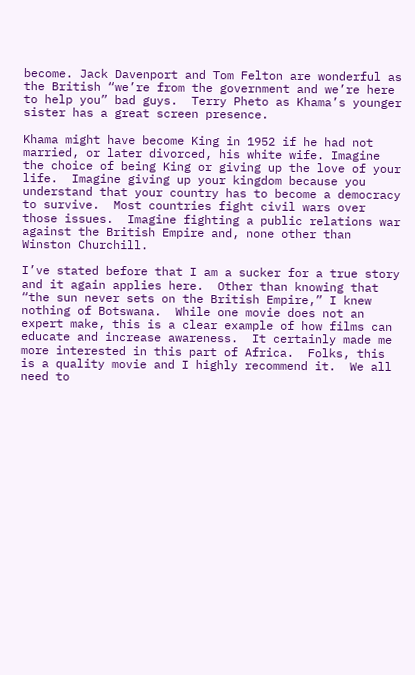become. Jack Davenport and Tom Felton are wonderful as the British “we’re from the government and we’re here to help you” bad guys.  Terry Pheto as Khama’s younger sister has a great screen presence.

Khama might have become King in 1952 if he had not married, or later divorced, his white wife. Imagine the choice of being King or giving up the love of your life.  Imagine giving up your kingdom because you understand that your country has to become a democracy to survive.  Most countries fight civil wars over those issues.  Imagine fighting a public relations war against the British Empire and, none other than Winston Churchill.

I’ve stated before that I am a sucker for a true story and it again applies here.  Other than knowing that “the sun never sets on the British Empire,” I knew nothing of Botswana.  While one movie does not an expert make, this is a clear example of how films can educate and increase awareness.  It certainly made me more interested in this part of Africa.  Folks, this is a quality movie and I highly recommend it.  We all need to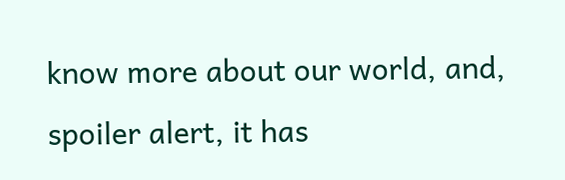know more about our world, and, spoiler alert, it has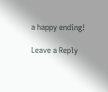a happy ending!

Leave a Reply